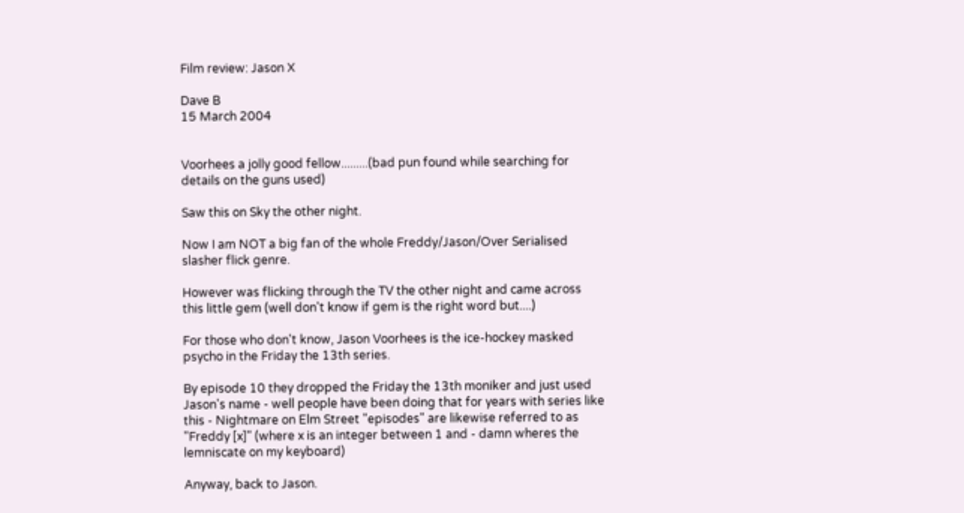Film review: Jason X

Dave B
15 March 2004


Voorhees a jolly good fellow.........(bad pun found while searching for details on the guns used)

Saw this on Sky the other night.

Now I am NOT a big fan of the whole Freddy/Jason/Over Serialised slasher flick genre.

However was flicking through the TV the other night and came across this little gem (well don't know if gem is the right word but....)

For those who don't know, Jason Voorhees is the ice-hockey masked psycho in the Friday the 13th series.

By episode 10 they dropped the Friday the 13th moniker and just used Jason's name - well people have been doing that for years with series like this - Nightmare on Elm Street "episodes" are likewise referred to as "Freddy [x]" (where x is an integer between 1 and - damn wheres the lemniscate on my keyboard)

Anyway, back to Jason.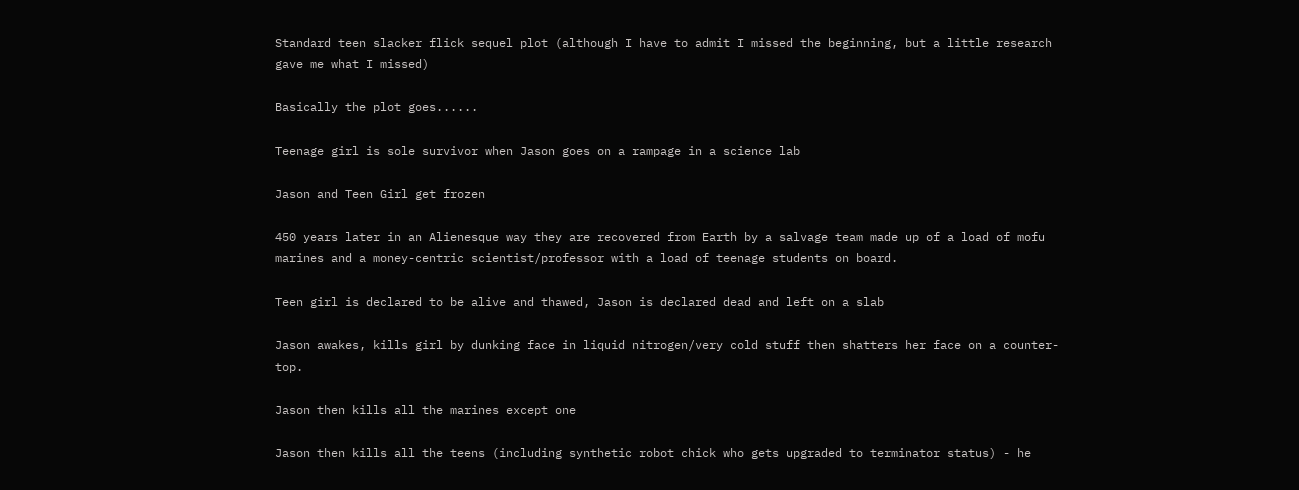Standard teen slacker flick sequel plot (although I have to admit I missed the beginning, but a little research gave me what I missed)

Basically the plot goes......

Teenage girl is sole survivor when Jason goes on a rampage in a science lab

Jason and Teen Girl get frozen

450 years later in an Alienesque way they are recovered from Earth by a salvage team made up of a load of mofu marines and a money-centric scientist/professor with a load of teenage students on board.

Teen girl is declared to be alive and thawed, Jason is declared dead and left on a slab

Jason awakes, kills girl by dunking face in liquid nitrogen/very cold stuff then shatters her face on a counter-top.

Jason then kills all the marines except one

Jason then kills all the teens (including synthetic robot chick who gets upgraded to terminator status) - he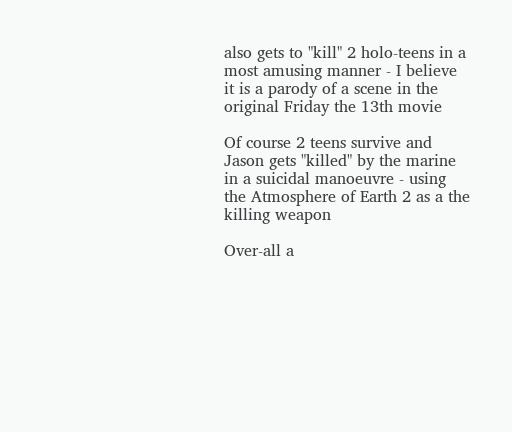also gets to "kill" 2 holo-teens in a most amusing manner - I believe it is a parody of a scene in the original Friday the 13th movie

Of course 2 teens survive and Jason gets "killed" by the marine in a suicidal manoeuvre - using the Atmosphere of Earth 2 as a the killing weapon

Over-all a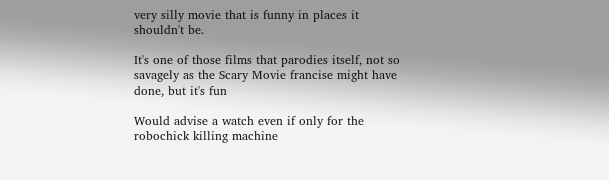very silly movie that is funny in places it shouldn't be.

It's one of those films that parodies itself, not so savagely as the Scary Movie francise might have done, but it's fun

Would advise a watch even if only for the robochick killing machine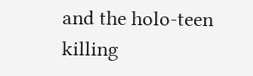and the holo-teen killing